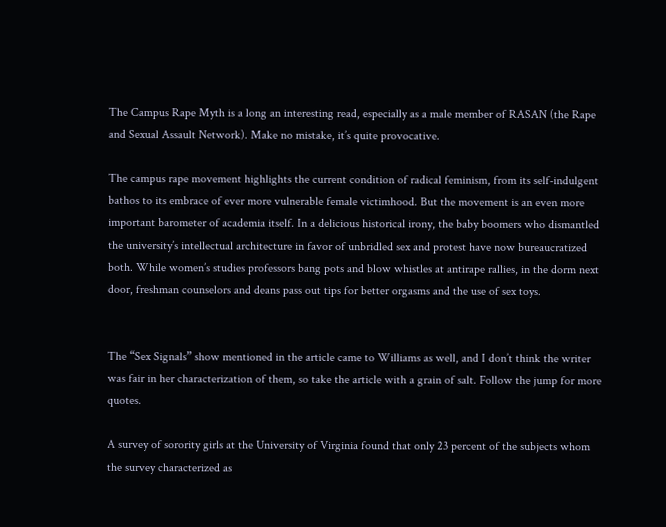The Campus Rape Myth is a long an interesting read, especially as a male member of RASAN (the Rape and Sexual Assault Network). Make no mistake, it’s quite provocative.

The campus rape movement highlights the current condition of radical feminism, from its self-indulgent bathos to its embrace of ever more vulnerable female victimhood. But the movement is an even more important barometer of academia itself. In a delicious historical irony, the baby boomers who dismantled the university’s intellectual architecture in favor of unbridled sex and protest have now bureaucratized both. While women’s studies professors bang pots and blow whistles at antirape rallies, in the dorm next door, freshman counselors and deans pass out tips for better orgasms and the use of sex toys.


The “Sex Signals” show mentioned in the article came to Williams as well, and I don’t think the writer was fair in her characterization of them, so take the article with a grain of salt. Follow the jump for more quotes.

A survey of sorority girls at the University of Virginia found that only 23 percent of the subjects whom the survey characterized as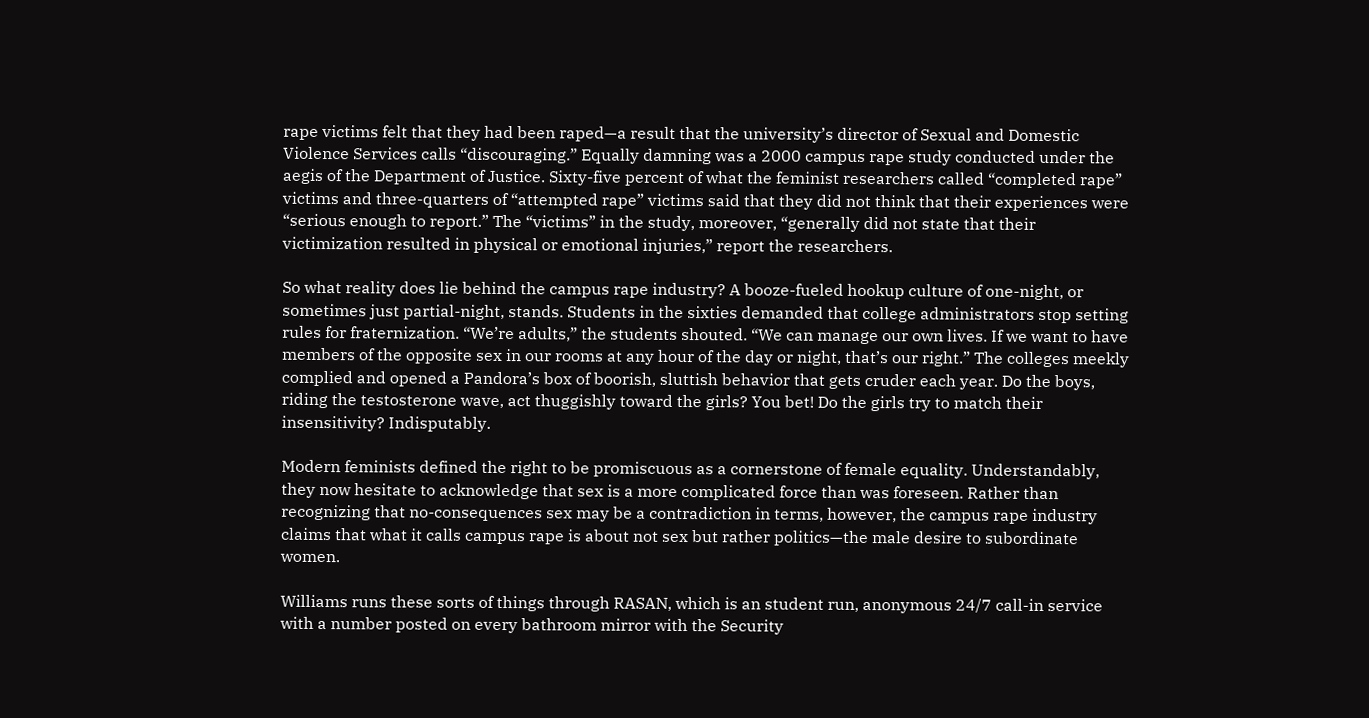rape victims felt that they had been raped—a result that the university’s director of Sexual and Domestic Violence Services calls “discouraging.” Equally damning was a 2000 campus rape study conducted under the aegis of the Department of Justice. Sixty-five percent of what the feminist researchers called “completed rape” victims and three-quarters of “attempted rape” victims said that they did not think that their experiences were “serious enough to report.” The “victims” in the study, moreover, “generally did not state that their victimization resulted in physical or emotional injuries,” report the researchers.

So what reality does lie behind the campus rape industry? A booze-fueled hookup culture of one-night, or sometimes just partial-night, stands. Students in the sixties demanded that college administrators stop setting rules for fraternization. “We’re adults,” the students shouted. “We can manage our own lives. If we want to have members of the opposite sex in our rooms at any hour of the day or night, that’s our right.” The colleges meekly complied and opened a Pandora’s box of boorish, sluttish behavior that gets cruder each year. Do the boys, riding the testosterone wave, act thuggishly toward the girls? You bet! Do the girls try to match their insensitivity? Indisputably.

Modern feminists defined the right to be promiscuous as a cornerstone of female equality. Understandably, they now hesitate to acknowledge that sex is a more complicated force than was foreseen. Rather than recognizing that no-consequences sex may be a contradiction in terms, however, the campus rape industry claims that what it calls campus rape is about not sex but rather politics—the male desire to subordinate women.

Williams runs these sorts of things through RASAN, which is an student run, anonymous 24/7 call-in service with a number posted on every bathroom mirror with the Security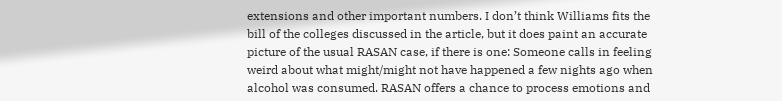extensions and other important numbers. I don’t think Williams fits the bill of the colleges discussed in the article, but it does paint an accurate picture of the usual RASAN case, if there is one: Someone calls in feeling weird about what might/might not have happened a few nights ago when alcohol was consumed. RASAN offers a chance to process emotions and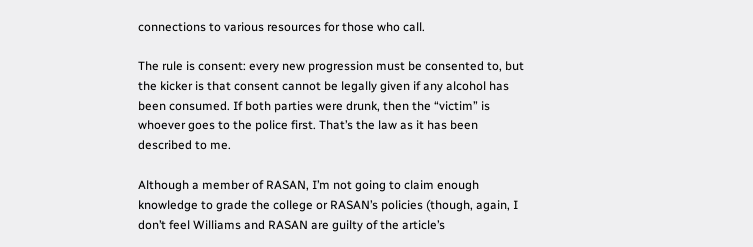connections to various resources for those who call.

The rule is consent: every new progression must be consented to, but the kicker is that consent cannot be legally given if any alcohol has been consumed. If both parties were drunk, then the “victim” is whoever goes to the police first. That’s the law as it has been described to me.

Although a member of RASAN, I’m not going to claim enough knowledge to grade the college or RASAN’s policies (though, again, I don’t feel Williams and RASAN are guilty of the article’s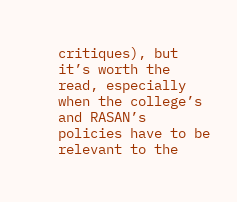critiques), but it’s worth the read, especially when the college’s and RASAN’s policies have to be relevant to the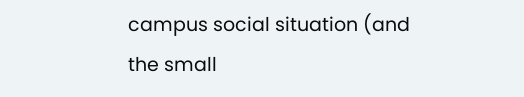campus social situation (and the small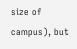size of campus), but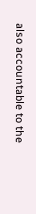also accountable to the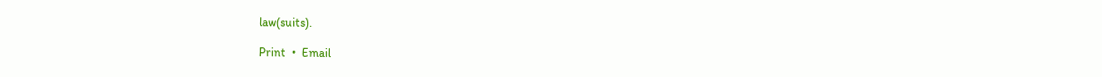law(suits).

Print  •  Email